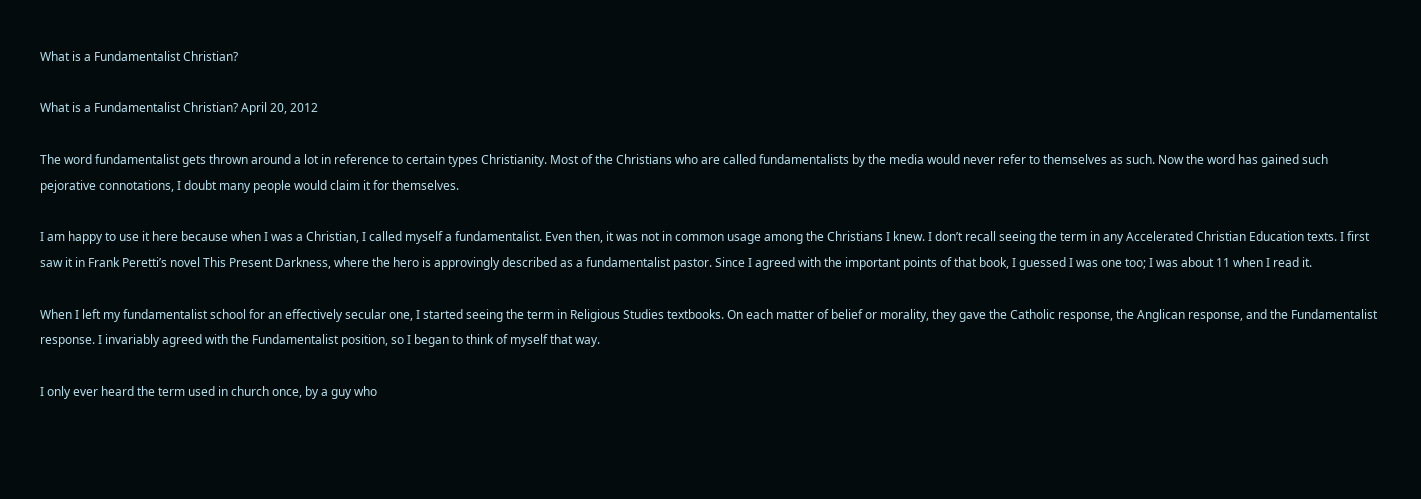What is a Fundamentalist Christian?

What is a Fundamentalist Christian? April 20, 2012

The word fundamentalist gets thrown around a lot in reference to certain types Christianity. Most of the Christians who are called fundamentalists by the media would never refer to themselves as such. Now the word has gained such pejorative connotations, I doubt many people would claim it for themselves.

I am happy to use it here because when I was a Christian, I called myself a fundamentalist. Even then, it was not in common usage among the Christians I knew. I don’t recall seeing the term in any Accelerated Christian Education texts. I first saw it in Frank Peretti’s novel This Present Darkness, where the hero is approvingly described as a fundamentalist pastor. Since I agreed with the important points of that book, I guessed I was one too; I was about 11 when I read it.

When I left my fundamentalist school for an effectively secular one, I started seeing the term in Religious Studies textbooks. On each matter of belief or morality, they gave the Catholic response, the Anglican response, and the Fundamentalist response. I invariably agreed with the Fundamentalist position, so I began to think of myself that way.

I only ever heard the term used in church once, by a guy who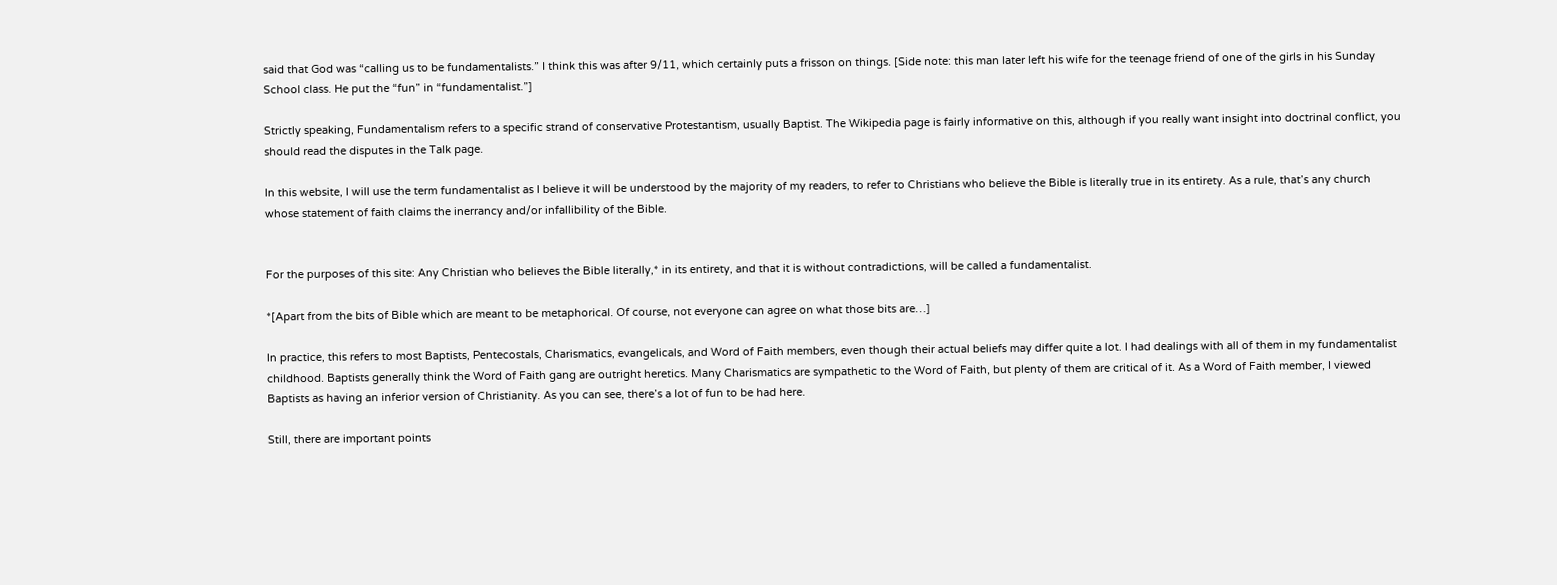said that God was “calling us to be fundamentalists.” I think this was after 9/11, which certainly puts a frisson on things. [Side note: this man later left his wife for the teenage friend of one of the girls in his Sunday School class. He put the “fun” in “fundamentalist.”]

Strictly speaking, Fundamentalism refers to a specific strand of conservative Protestantism, usually Baptist. The Wikipedia page is fairly informative on this, although if you really want insight into doctrinal conflict, you should read the disputes in the Talk page.

In this website, I will use the term fundamentalist as I believe it will be understood by the majority of my readers, to refer to Christians who believe the Bible is literally true in its entirety. As a rule, that’s any church whose statement of faith claims the inerrancy and/or infallibility of the Bible.


For the purposes of this site: Any Christian who believes the Bible literally,* in its entirety, and that it is without contradictions, will be called a fundamentalist.

*[Apart from the bits of Bible which are meant to be metaphorical. Of course, not everyone can agree on what those bits are…]

In practice, this refers to most Baptists, Pentecostals, Charismatics, evangelicals, and Word of Faith members, even though their actual beliefs may differ quite a lot. I had dealings with all of them in my fundamentalist childhood. Baptists generally think the Word of Faith gang are outright heretics. Many Charismatics are sympathetic to the Word of Faith, but plenty of them are critical of it. As a Word of Faith member, I viewed Baptists as having an inferior version of Christianity. As you can see, there’s a lot of fun to be had here.

Still, there are important points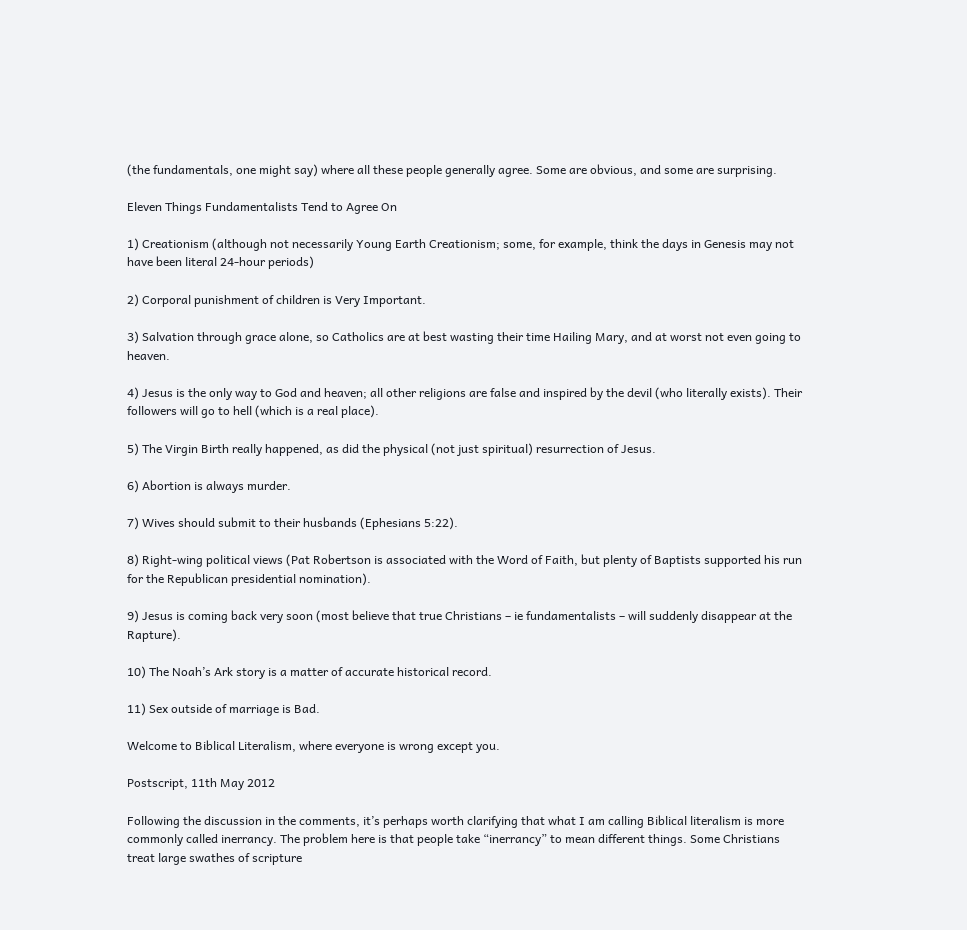(the fundamentals, one might say) where all these people generally agree. Some are obvious, and some are surprising.

Eleven Things Fundamentalists Tend to Agree On

1) Creationism (although not necessarily Young Earth Creationism; some, for example, think the days in Genesis may not have been literal 24-hour periods)

2) Corporal punishment of children is Very Important.

3) Salvation through grace alone, so Catholics are at best wasting their time Hailing Mary, and at worst not even going to heaven.

4) Jesus is the only way to God and heaven; all other religions are false and inspired by the devil (who literally exists). Their followers will go to hell (which is a real place).

5) The Virgin Birth really happened, as did the physical (not just spiritual) resurrection of Jesus.

6) Abortion is always murder.

7) Wives should submit to their husbands (Ephesians 5:22).

8) Right-wing political views (Pat Robertson is associated with the Word of Faith, but plenty of Baptists supported his run for the Republican presidential nomination).

9) Jesus is coming back very soon (most believe that true Christians – ie fundamentalists – will suddenly disappear at the Rapture).

10) The Noah’s Ark story is a matter of accurate historical record.

11) Sex outside of marriage is Bad.

Welcome to Biblical Literalism, where everyone is wrong except you.

Postscript, 11th May 2012

Following the discussion in the comments, it’s perhaps worth clarifying that what I am calling Biblical literalism is more commonly called inerrancy. The problem here is that people take “inerrancy” to mean different things. Some Christians treat large swathes of scripture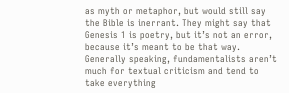as myth or metaphor, but would still say the Bible is inerrant. They might say that Genesis 1 is poetry, but it’s not an error, because it’s meant to be that way. Generally speaking, fundamentalists aren’t much for textual criticism and tend to take everything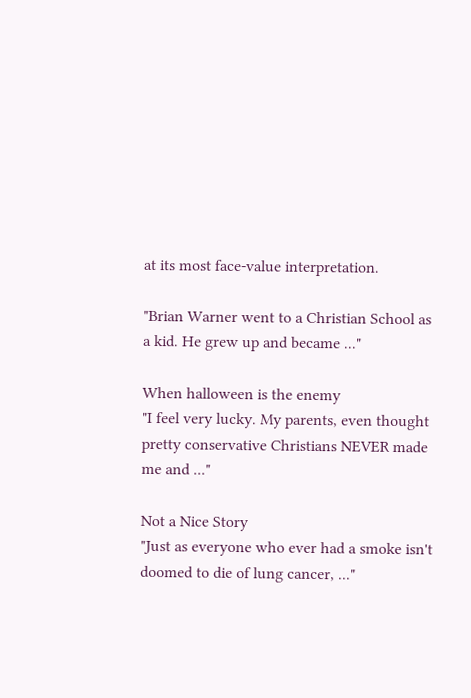at its most face-value interpretation.

"Brian Warner went to a Christian School as a kid. He grew up and became ..."

When halloween is the enemy
"I feel very lucky. My parents, even thought pretty conservative Christians NEVER made me and ..."

Not a Nice Story
"Just as everyone who ever had a smoke isn't doomed to die of lung cancer, ..."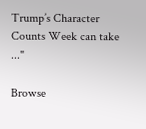Trump’s Character Counts Week can take ..."

Browse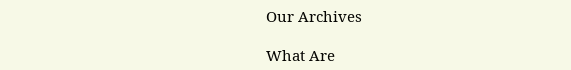Our Archives

What Are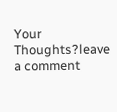Your Thoughts?leave a comment